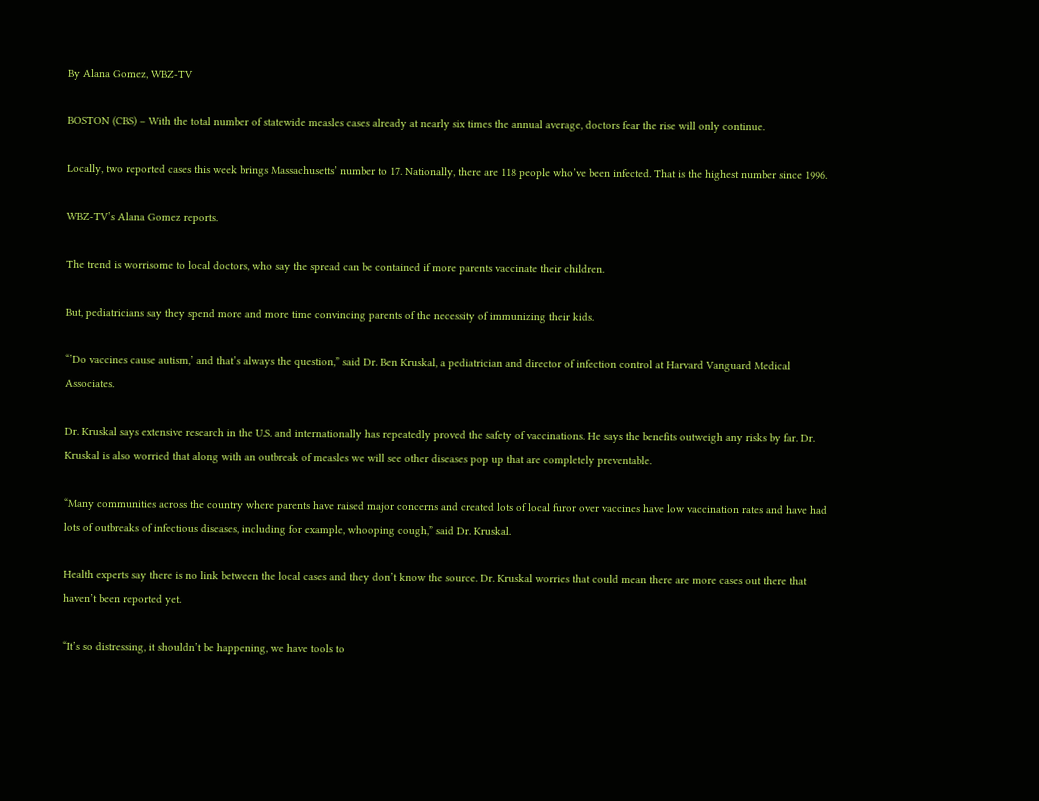By Alana Gomez, WBZ-TV

BOSTON (CBS) – With the total number of statewide measles cases already at nearly six times the annual average, doctors fear the rise will only continue.

Locally, two reported cases this week brings Massachusetts’ number to 17. Nationally, there are 118 people who’ve been infected. That is the highest number since 1996.

WBZ-TV’s Alana Gomez reports.

The trend is worrisome to local doctors, who say the spread can be contained if more parents vaccinate their children.

But, pediatricians say they spend more and more time convincing parents of the necessity of immunizing their kids.

“’Do vaccines cause autism,’ and that’s always the question,” said Dr. Ben Kruskal, a pediatrician and director of infection control at Harvard Vanguard Medical Associates.

Dr. Kruskal says extensive research in the U.S. and internationally has repeatedly proved the safety of vaccinations. He says the benefits outweigh any risks by far. Dr. Kruskal is also worried that along with an outbreak of measles we will see other diseases pop up that are completely preventable.

“Many communities across the country where parents have raised major concerns and created lots of local furor over vaccines have low vaccination rates and have had lots of outbreaks of infectious diseases, including for example, whooping cough,” said Dr. Kruskal.

Health experts say there is no link between the local cases and they don’t know the source. Dr. Kruskal worries that could mean there are more cases out there that haven’t been reported yet.

“It’s so distressing, it shouldn’t be happening, we have tools to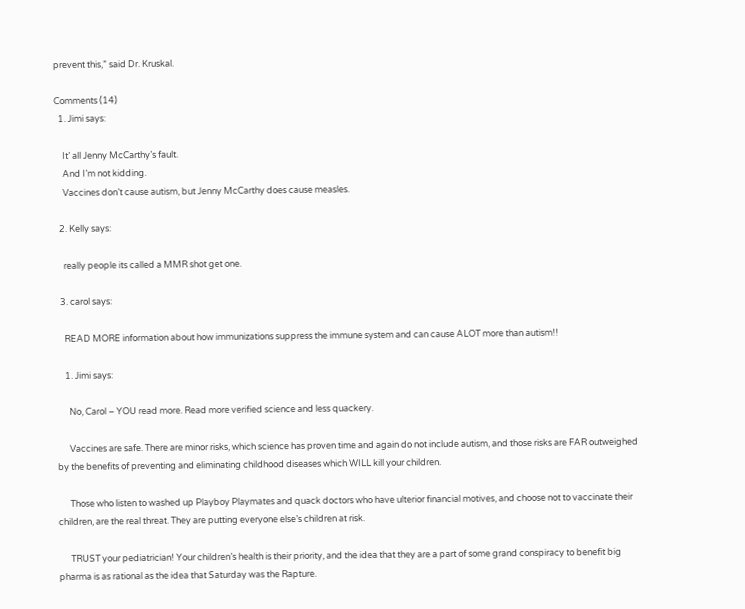prevent this,” said Dr. Kruskal.

Comments (14)
  1. Jimi says:

    It’ all Jenny McCarthy’s fault.
    And I’m not kidding.
    Vaccines don’t cause autism, but Jenny McCarthy does cause measles.

  2. Kelly says:

    really people its called a MMR shot get one.

  3. carol says:

    READ MORE information about how immunizations suppress the immune system and can cause ALOT more than autism!!

    1. Jimi says:

      No, Carol – YOU read more. Read more verified science and less quackery.

      Vaccines are safe. There are minor risks, which science has proven time and again do not include autism, and those risks are FAR outweighed by the benefits of preventing and eliminating childhood diseases which WILL kill your children.

      Those who listen to washed up Playboy Playmates and quack doctors who have ulterior financial motives, and choose not to vaccinate their children, are the real threat. They are putting everyone else’s children at risk.

      TRUST your pediatrician! Your children’s health is their priority, and the idea that they are a part of some grand conspiracy to benefit big pharma is as rational as the idea that Saturday was the Rapture.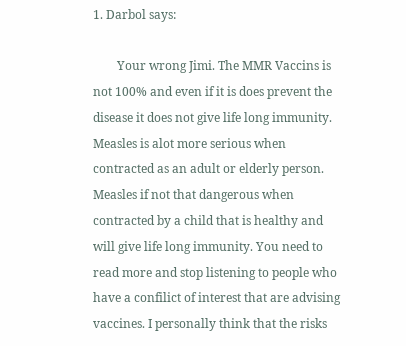1. Darbol says:

        Your wrong Jimi. The MMR Vaccins is not 100% and even if it is does prevent the disease it does not give life long immunity. Measles is alot more serious when contracted as an adult or elderly person. Measles if not that dangerous when contracted by a child that is healthy and will give life long immunity. You need to read more and stop listening to people who have a confilict of interest that are advising vaccines. I personally think that the risks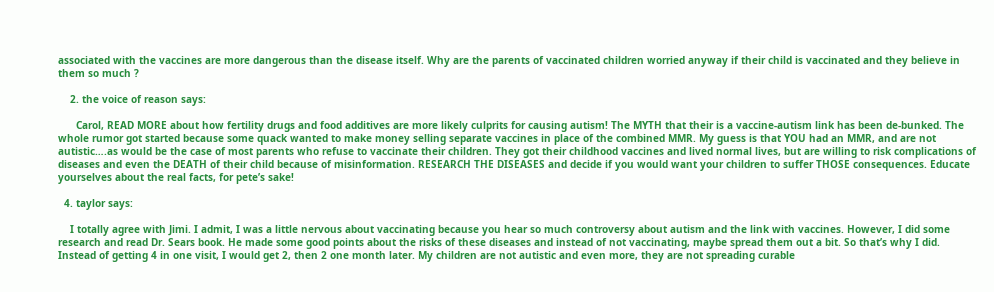associated with the vaccines are more dangerous than the disease itself. Why are the parents of vaccinated children worried anyway if their child is vaccinated and they believe in them so much ?

    2. the voice of reason says:

      Carol, READ MORE about how fertility drugs and food additives are more likely culprits for causing autism! The MYTH that their is a vaccine-autism link has been de-bunked. The whole rumor got started because some quack wanted to make money selling separate vaccines in place of the combined MMR. My guess is that YOU had an MMR, and are not autistic….as would be the case of most parents who refuse to vaccinate their children. They got their childhood vaccines and lived normal lives, but are willing to risk complications of diseases and even the DEATH of their child because of misinformation. RESEARCH THE DISEASES and decide if you would want your children to suffer THOSE consequences. Educate yourselves about the real facts, for pete’s sake!

  4. taylor says:

    I totally agree with Jimi. I admit, I was a little nervous about vaccinating because you hear so much controversy about autism and the link with vaccines. However, I did some research and read Dr. Sears book. He made some good points about the risks of these diseases and instead of not vaccinating, maybe spread them out a bit. So that’s why I did. Instead of getting 4 in one visit, I would get 2, then 2 one month later. My children are not autistic and even more, they are not spreading curable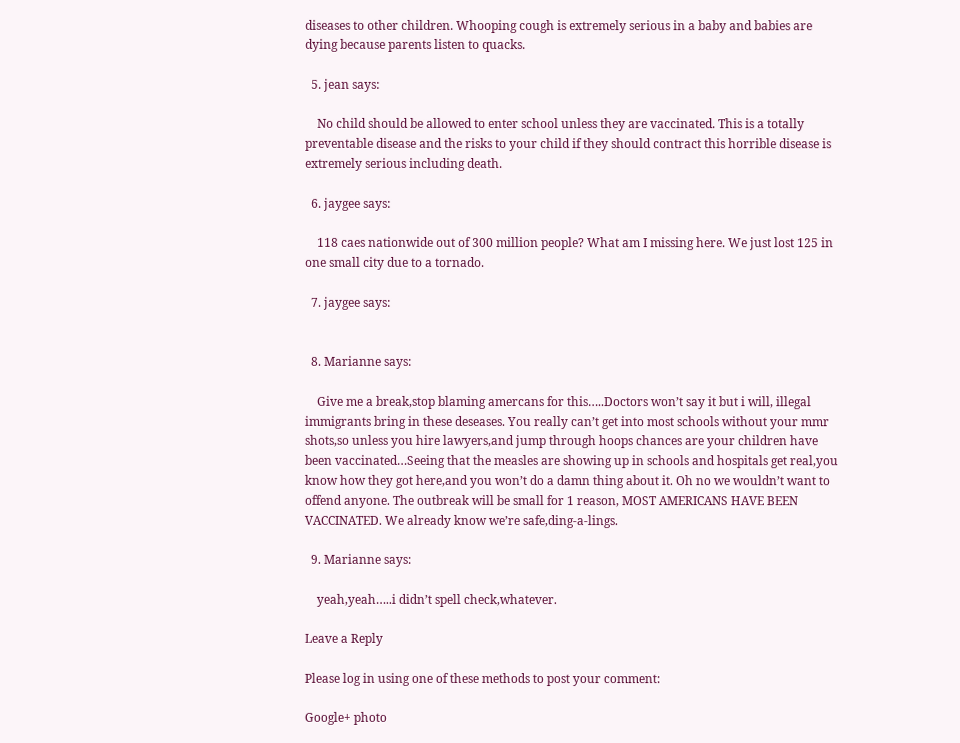diseases to other children. Whooping cough is extremely serious in a baby and babies are dying because parents listen to quacks.

  5. jean says:

    No child should be allowed to enter school unless they are vaccinated. This is a totally preventable disease and the risks to your child if they should contract this horrible disease is extremely serious including death.

  6. jaygee says:

    118 caes nationwide out of 300 million people? What am I missing here. We just lost 125 in one small city due to a tornado.

  7. jaygee says:


  8. Marianne says:

    Give me a break,stop blaming amercans for this…..Doctors won’t say it but i will, illegal immigrants bring in these deseases. You really can’t get into most schools without your mmr shots,so unless you hire lawyers,and jump through hoops chances are your children have been vaccinated…Seeing that the measles are showing up in schools and hospitals get real,you know how they got here,and you won’t do a damn thing about it. Oh no we wouldn’t want to offend anyone. The outbreak will be small for 1 reason, MOST AMERICANS HAVE BEEN VACCINATED. We already know we’re safe,ding-a-lings.

  9. Marianne says:

    yeah,yeah…..i didn’t spell check,whatever.

Leave a Reply

Please log in using one of these methods to post your comment:

Google+ photo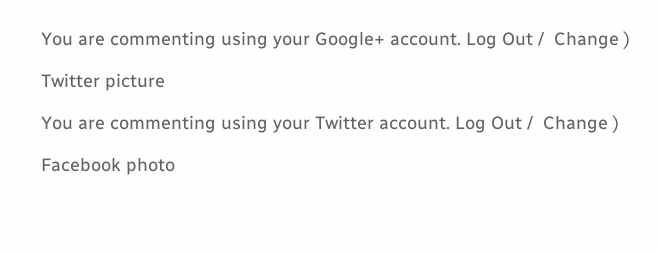You are commenting using your Google+ account. Log Out /  Change )

Twitter picture

You are commenting using your Twitter account. Log Out /  Change )

Facebook photo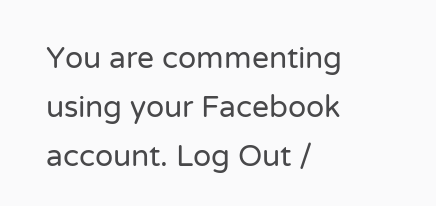You are commenting using your Facebook account. Log Out /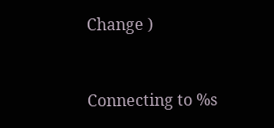Change )


Connecting to %s